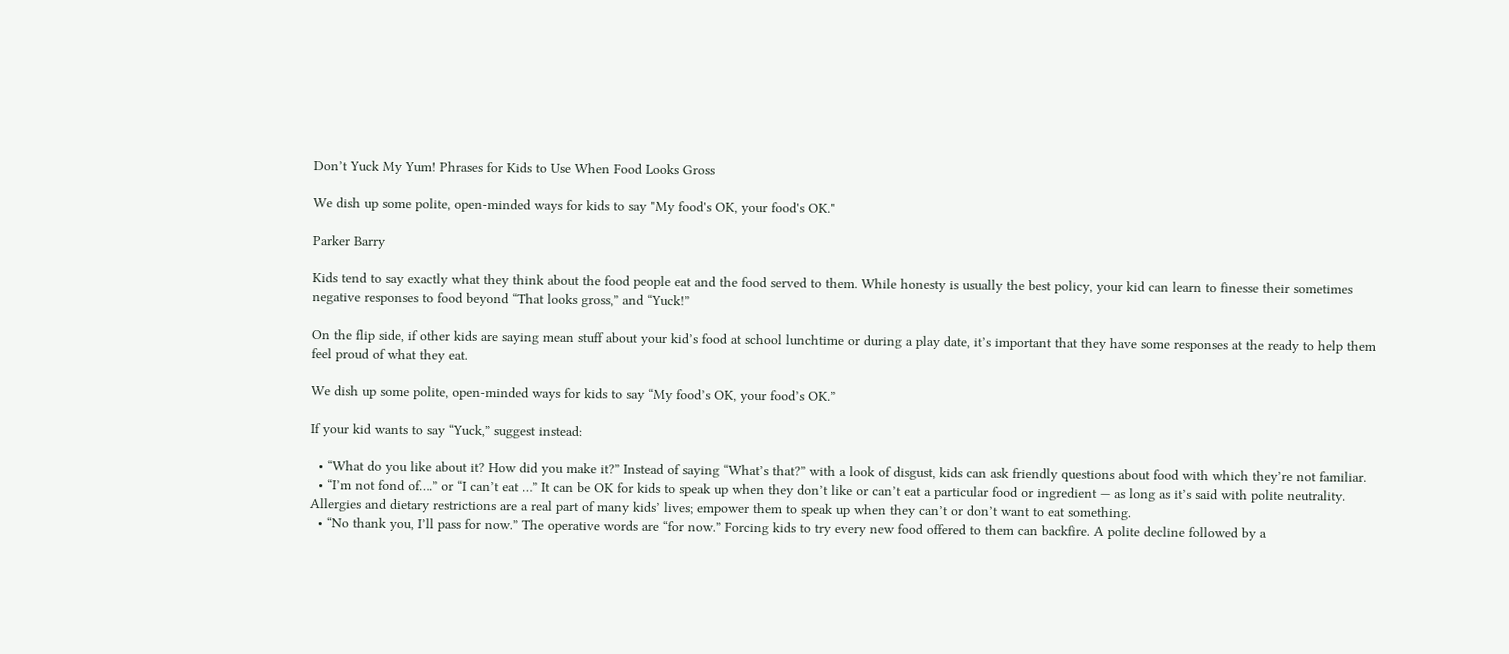Don’t Yuck My Yum! Phrases for Kids to Use When Food Looks Gross

We dish up some polite, open-minded ways for kids to say "My food's OK, your food's OK."

Parker Barry

Kids tend to say exactly what they think about the food people eat and the food served to them. While honesty is usually the best policy, your kid can learn to finesse their sometimes negative responses to food beyond “That looks gross,” and “Yuck!”

On the flip side, if other kids are saying mean stuff about your kid’s food at school lunchtime or during a play date, it’s important that they have some responses at the ready to help them feel proud of what they eat.

We dish up some polite, open-minded ways for kids to say “My food’s OK, your food’s OK.”

If your kid wants to say “Yuck,” suggest instead:

  • “What do you like about it? How did you make it?” Instead of saying “What’s that?” with a look of disgust, kids can ask friendly questions about food with which they’re not familiar.
  • “I’m not fond of….” or “I can’t eat …” It can be OK for kids to speak up when they don’t like or can’t eat a particular food or ingredient — as long as it’s said with polite neutrality. Allergies and dietary restrictions are a real part of many kids’ lives; empower them to speak up when they can’t or don’t want to eat something.
  • “No thank you, I’ll pass for now.” The operative words are “for now.” Forcing kids to try every new food offered to them can backfire. A polite decline followed by a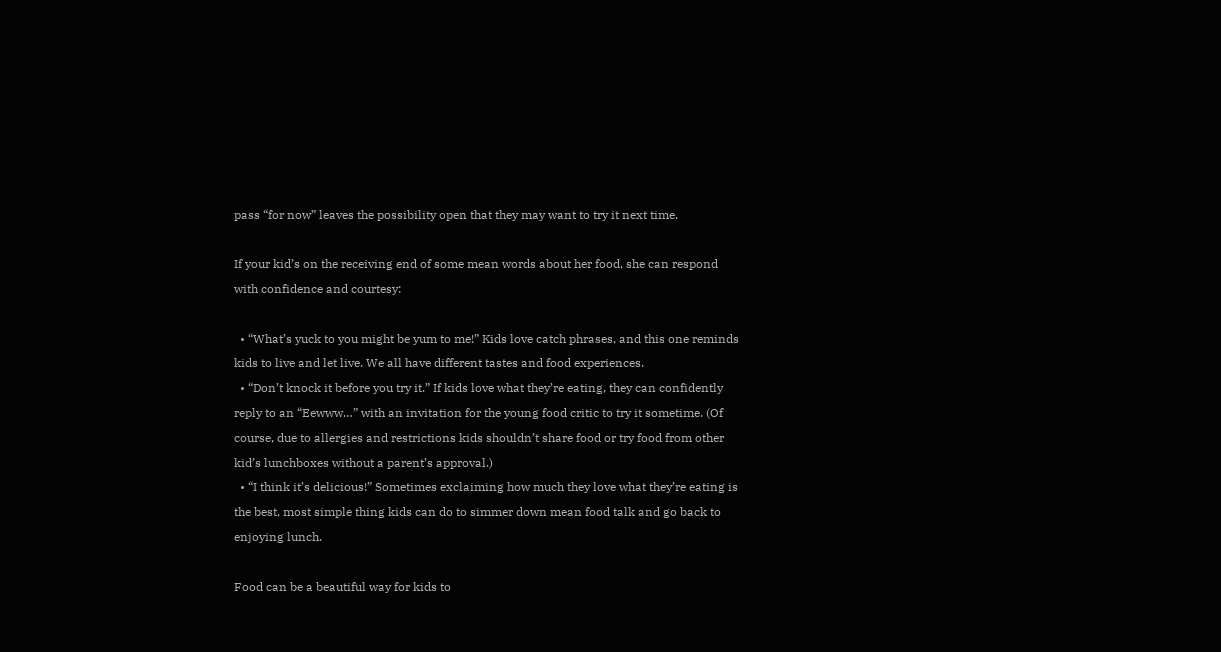pass “for now” leaves the possibility open that they may want to try it next time.

If your kid’s on the receiving end of some mean words about her food, she can respond with confidence and courtesy:

  • “What’s yuck to you might be yum to me!” Kids love catch phrases, and this one reminds kids to live and let live. We all have different tastes and food experiences.
  • “Don’t knock it before you try it.” If kids love what they’re eating, they can confidently reply to an “Eewww…” with an invitation for the young food critic to try it sometime. (Of course, due to allergies and restrictions kids shouldn’t share food or try food from other kid’s lunchboxes without a parent’s approval.)
  • “I think it’s delicious!” Sometimes exclaiming how much they love what they’re eating is the best, most simple thing kids can do to simmer down mean food talk and go back to enjoying lunch.

Food can be a beautiful way for kids to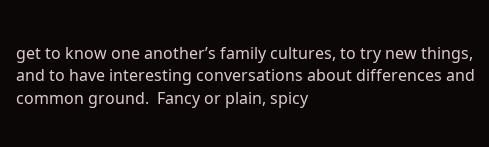get to know one another’s family cultures, to try new things, and to have interesting conversations about differences and common ground.  Fancy or plain, spicy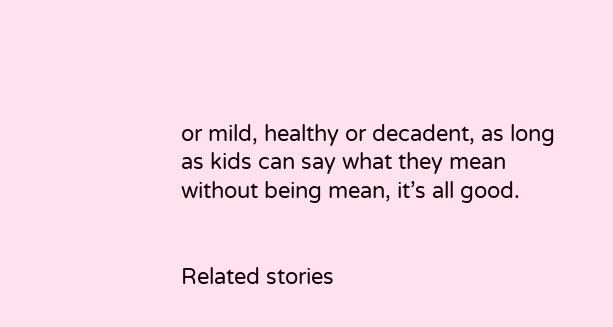or mild, healthy or decadent, as long as kids can say what they mean without being mean, it’s all good.


Related stories